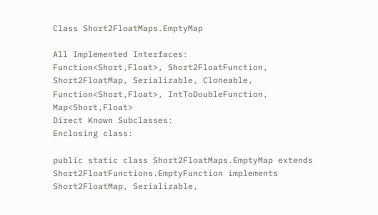Class Short2FloatMaps.EmptyMap

All Implemented Interfaces:
Function<Short,Float>, Short2FloatFunction, Short2FloatMap, Serializable, Cloneable, Function<Short,Float>, IntToDoubleFunction, Map<Short,Float>
Direct Known Subclasses:
Enclosing class:

public static class Short2FloatMaps.EmptyMap extends Short2FloatFunctions.EmptyFunction implements Short2FloatMap, Serializable,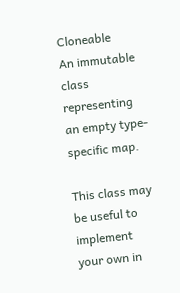Cloneable
An immutable class representing an empty type-specific map.

This class may be useful to implement your own in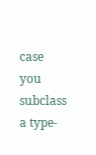case you subclass a type-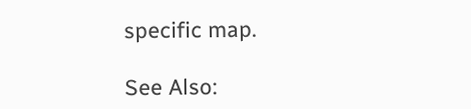specific map.

See Also: